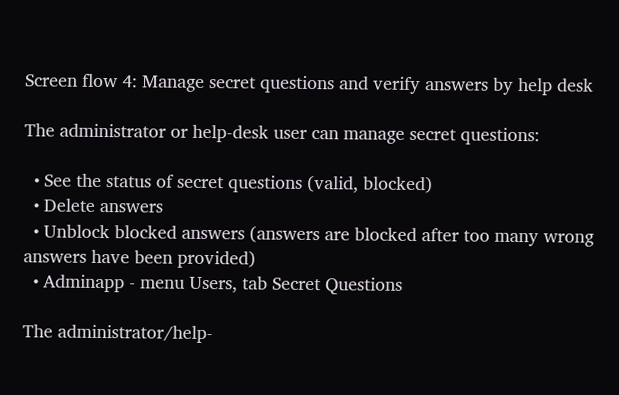Screen flow 4: Manage secret questions and verify answers by help desk

The administrator or help-desk user can manage secret questions:

  • See the status of secret questions (valid, blocked)
  • Delete answers
  • Unblock blocked answers (answers are blocked after too many wrong answers have been provided)
  • Adminapp - menu Users, tab Secret Questions

The administrator/help-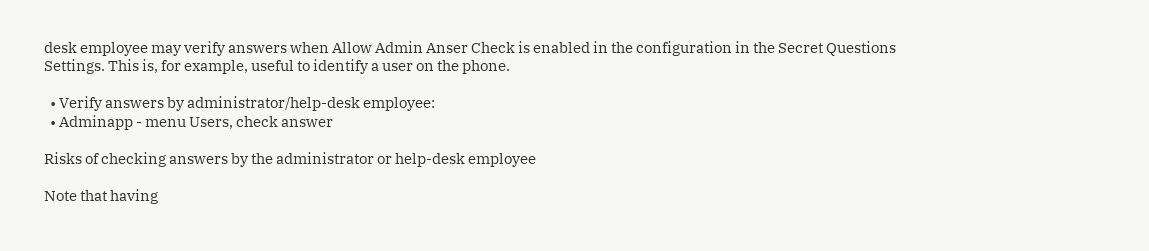desk employee may verify answers when Allow Admin Anser Check is enabled in the configuration in the Secret Questions Settings. This is, for example, useful to identify a user on the phone.

  • Verify answers by administrator/help-desk employee:
  • Adminapp - menu Users, check answer

Risks of checking answers by the administrator or help-desk employee

Note that having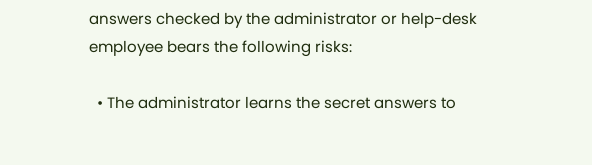answers checked by the administrator or help-desk employee bears the following risks:

  • The administrator learns the secret answers to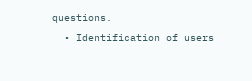questions.
  • Identification of users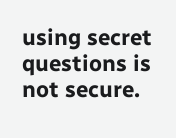using secret questions is not secure.